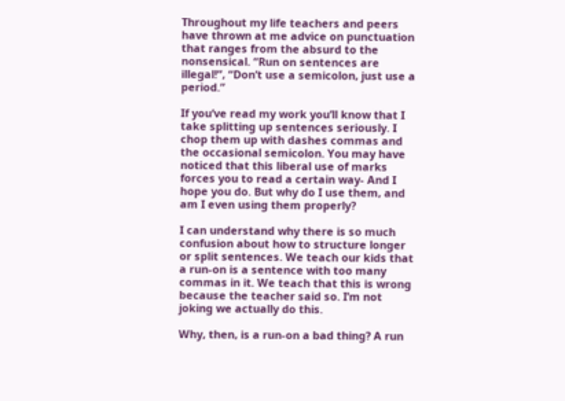Throughout my life teachers and peers have thrown at me advice on punctuation that ranges from the absurd to the nonsensical. “Run on sentences are illegal!”, “Don’t use a semicolon, just use a period.”

If you’ve read my work you’ll know that I take splitting up sentences seriously. I chop them up with dashes commas and the occasional semicolon. You may have noticed that this liberal use of marks forces you to read a certain way- And I hope you do. But why do I use them, and am I even using them properly?

I can understand why there is so much confusion about how to structure longer or split sentences. We teach our kids that a run-on is a sentence with too many commas in it. We teach that this is wrong because the teacher said so. I’m not joking we actually do this.

Why, then, is a run-on a bad thing? A run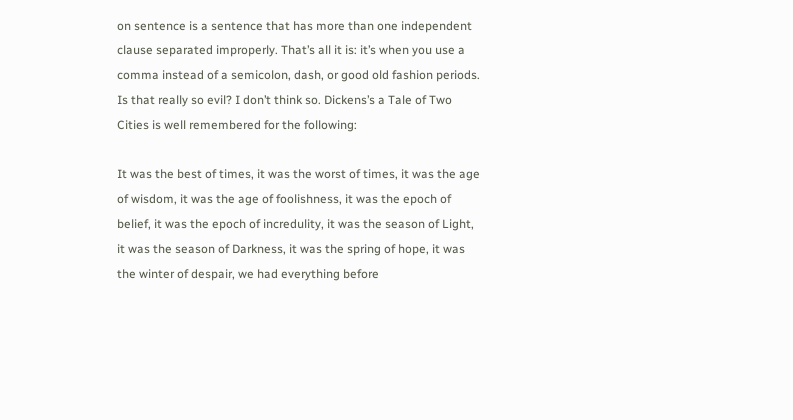on sentence is a sentence that has more than one independent clause separated improperly. That’s all it is: it’s when you use a comma instead of a semicolon, dash, or good old fashion periods. Is that really so evil? I don’t think so. Dickens’s a Tale of Two Cities is well remembered for the following:

It was the best of times, it was the worst of times, it was the age of wisdom, it was the age of foolishness, it was the epoch of belief, it was the epoch of incredulity, it was the season of Light, it was the season of Darkness, it was the spring of hope, it was the winter of despair, we had everything before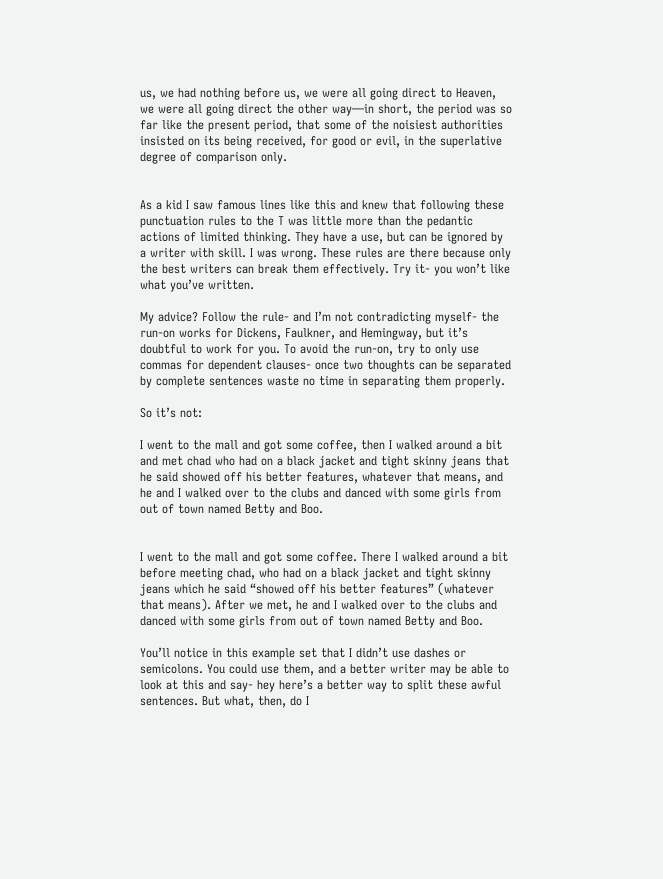us, we had nothing before us, we were all going direct to Heaven, we were all going direct the other way—in short, the period was so far like the present period, that some of the noisiest authorities insisted on its being received, for good or evil, in the superlative degree of comparison only.


As a kid I saw famous lines like this and knew that following these punctuation rules to the T was little more than the pedantic actions of limited thinking. They have a use, but can be ignored by a writer with skill. I was wrong. These rules are there because only the best writers can break them effectively. Try it- you won’t like what you’ve written.

My advice? Follow the rule- and I’m not contradicting myself- the run-on works for Dickens, Faulkner, and Hemingway, but it’s doubtful to work for you. To avoid the run-on, try to only use commas for dependent clauses- once two thoughts can be separated by complete sentences waste no time in separating them properly.

So it’s not:

I went to the mall and got some coffee, then I walked around a bit and met chad who had on a black jacket and tight skinny jeans that he said showed off his better features, whatever that means, and he and I walked over to the clubs and danced with some girls from out of town named Betty and Boo.


I went to the mall and got some coffee. There I walked around a bit before meeting chad, who had on a black jacket and tight skinny jeans which he said “showed off his better features” (whatever that means). After we met, he and I walked over to the clubs and danced with some girls from out of town named Betty and Boo.

You’ll notice in this example set that I didn’t use dashes or semicolons. You could use them, and a better writer may be able to look at this and say- hey here’s a better way to split these awful sentences. But what, then, do I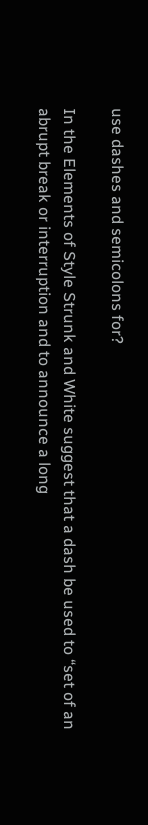use dashes and semicolons for?

In the Elements of Style Strunk and White suggest that a dash be used to “set of an abrupt break or interruption and to announce a long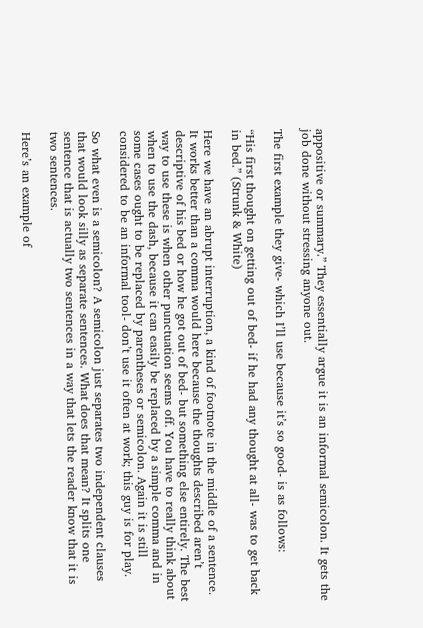appositive or summary.” They essentially argue it is an informal semicolon. It gets the job done without stressing anyone out.

The first example they give- which I’ll use because it’s so good- is as follows:

“His first thought on getting out of bed- if he had any thought at all- was to get back in bed.” (Strunk & White)

Here we have an abrupt interruption, a kind of footnote in the middle of a sentence. It works better than a comma would here because the thoughts described aren’t descriptive of his bed or how he got out of bed- but something else entirely. The best way to use these is when other punctuation seems off. You have to really think about when to use the dash, because it can easily be replaced by a simple comma and in some cases ought to be replaced by parentheses or semicolon. Again it is still considered to be an informal tool- don’t use it often at work; this guy is for play.

So what even is a semicolon? A semicolon just separates two independent clauses that would look silly as separate sentences. What does that mean? It splits one sentence that is actually two sentences in a way that lets the reader know that it is two sentences.

Here’s an example of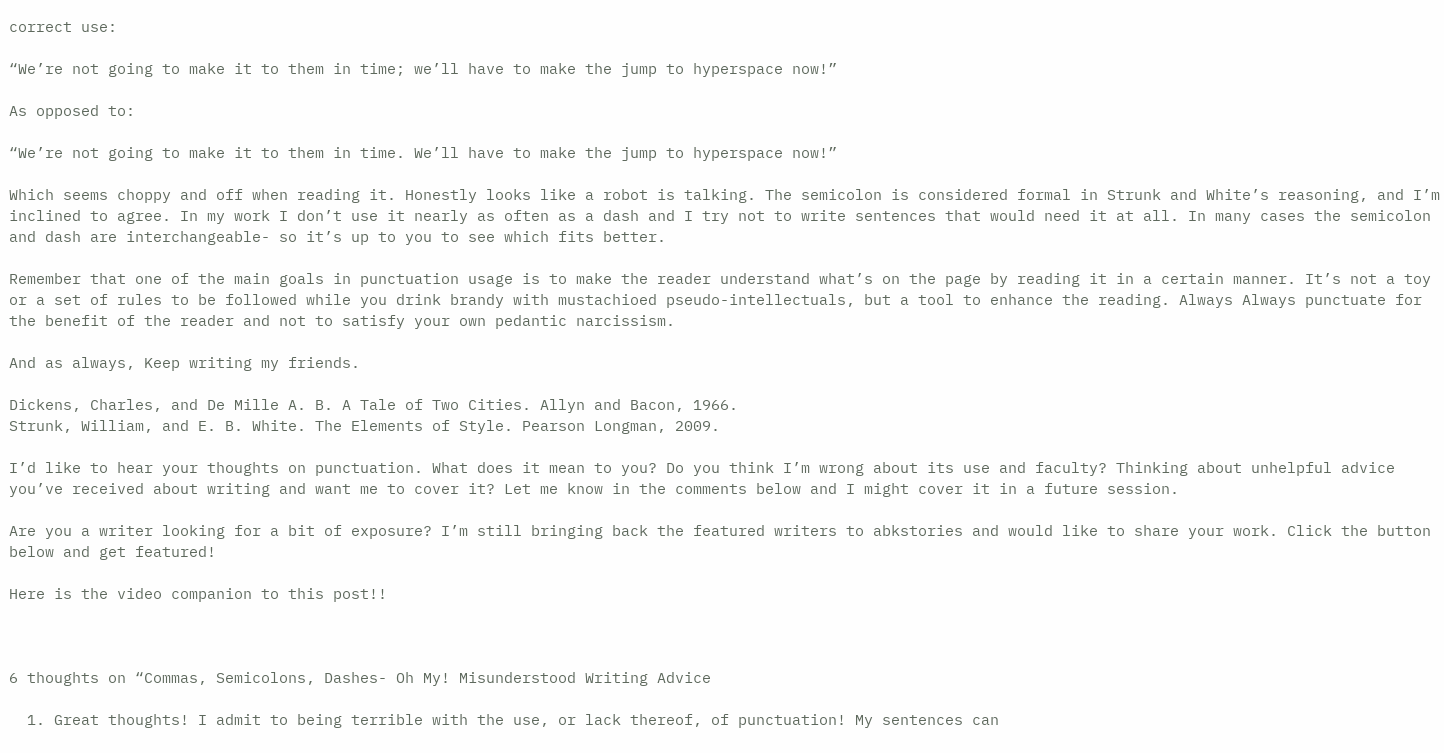correct use:

“We’re not going to make it to them in time; we’ll have to make the jump to hyperspace now!”

As opposed to:

“We’re not going to make it to them in time. We’ll have to make the jump to hyperspace now!”

Which seems choppy and off when reading it. Honestly looks like a robot is talking. The semicolon is considered formal in Strunk and White’s reasoning, and I’m inclined to agree. In my work I don’t use it nearly as often as a dash and I try not to write sentences that would need it at all. In many cases the semicolon and dash are interchangeable- so it’s up to you to see which fits better.

Remember that one of the main goals in punctuation usage is to make the reader understand what’s on the page by reading it in a certain manner. It’s not a toy or a set of rules to be followed while you drink brandy with mustachioed pseudo-intellectuals, but a tool to enhance the reading. Always Always punctuate for the benefit of the reader and not to satisfy your own pedantic narcissism.

And as always, Keep writing my friends.

Dickens, Charles, and De Mille A. B. A Tale of Two Cities. Allyn and Bacon, 1966.
Strunk, William, and E. B. White. The Elements of Style. Pearson Longman, 2009.

I’d like to hear your thoughts on punctuation. What does it mean to you? Do you think I’m wrong about its use and faculty? Thinking about unhelpful advice you’ve received about writing and want me to cover it? Let me know in the comments below and I might cover it in a future session.

Are you a writer looking for a bit of exposure? I’m still bringing back the featured writers to abkstories and would like to share your work. Click the button below and get featured!

Here is the video companion to this post!!



6 thoughts on “Commas, Semicolons, Dashes- Oh My! Misunderstood Writing Advice

  1. Great thoughts! I admit to being terrible with the use, or lack thereof, of punctuation! My sentences can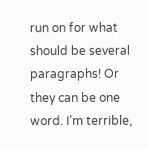run on for what should be several paragraphs! Or they can be one word. I’m terrible,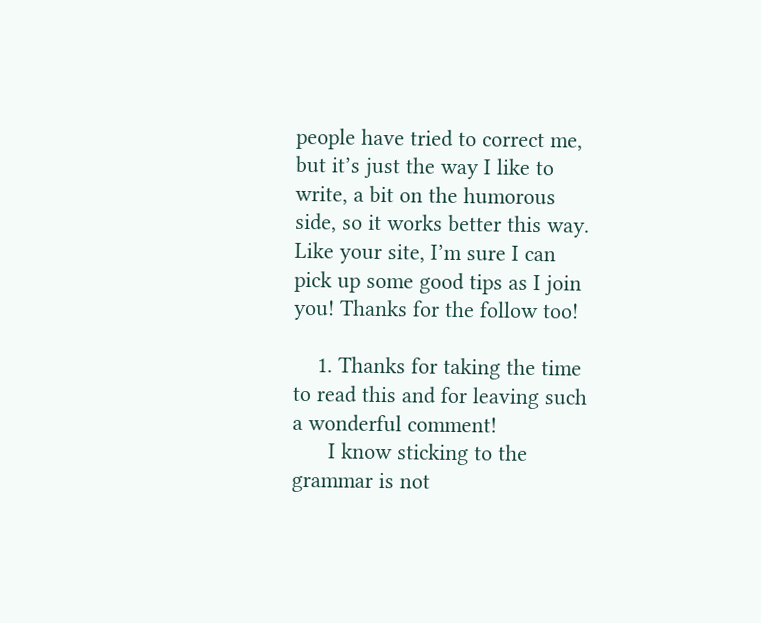people have tried to correct me, but it’s just the way I like to write, a bit on the humorous side, so it works better this way. Like your site, I’m sure I can pick up some good tips as I join you! Thanks for the follow too!

    1. Thanks for taking the time to read this and for leaving such a wonderful comment!
      I know sticking to the grammar is not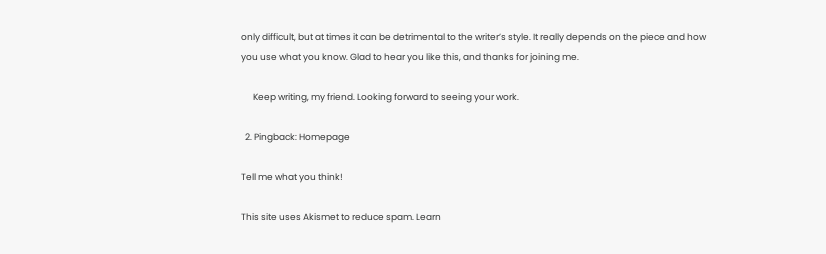only difficult, but at times it can be detrimental to the writer’s style. It really depends on the piece and how you use what you know. Glad to hear you like this, and thanks for joining me.

      Keep writing, my friend. Looking forward to seeing your work.

  2. Pingback: Homepage

Tell me what you think!

This site uses Akismet to reduce spam. Learn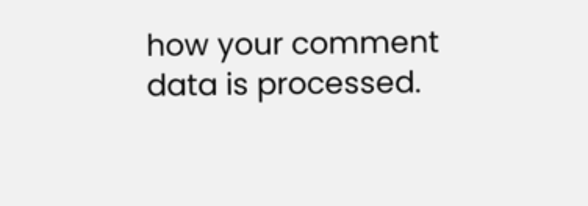how your comment data is processed.